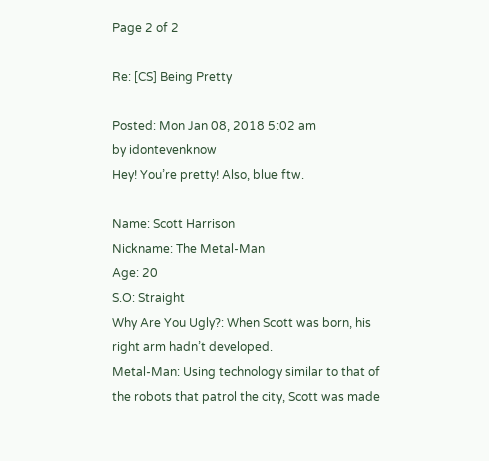Page 2 of 2

Re: [CS] Being Pretty

Posted: Mon Jan 08, 2018 5:02 am
by idontevenknow
Hey! You’re pretty! Also, blue ftw.

Name: Scott Harrison
Nickname: The Metal-Man
Age: 20
S.O: Straight
Why Are You Ugly?: When Scott was born, his right arm hadn’t developed.
Metal-Man: Using technology similar to that of the robots that patrol the city, Scott was made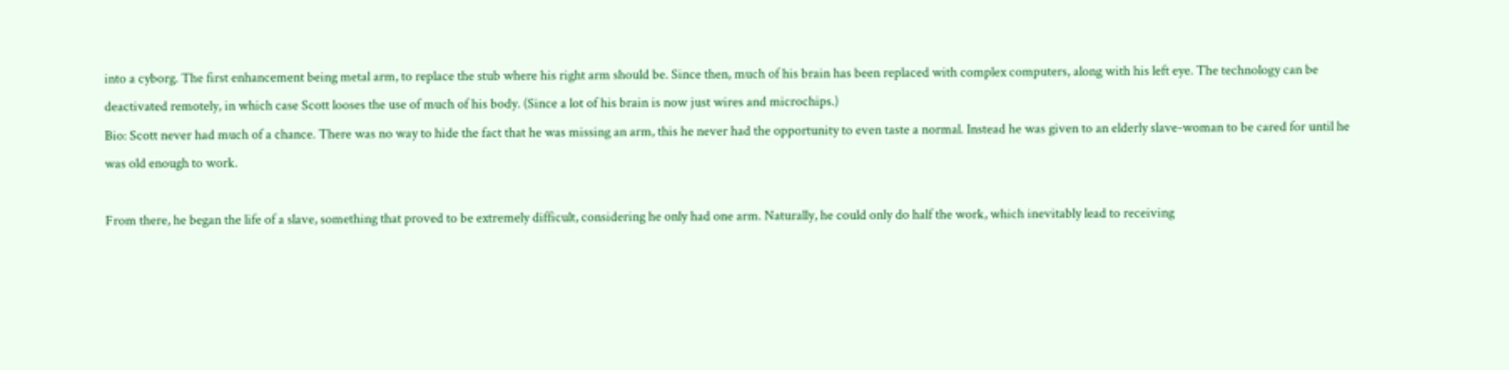into a cyborg. The first enhancement being metal arm, to replace the stub where his right arm should be. Since then, much of his brain has been replaced with complex computers, along with his left eye. The technology can be deactivated remotely, in which case Scott looses the use of much of his body. (Since a lot of his brain is now just wires and microchips.)
Bio: Scott never had much of a chance. There was no way to hide the fact that he was missing an arm, this he never had the opportunity to even taste a normal. Instead he was given to an elderly slave-woman to be cared for until he was old enough to work.

From there, he began the life of a slave, something that proved to be extremely difficult, considering he only had one arm. Naturally, he could only do half the work, which inevitably lead to receiving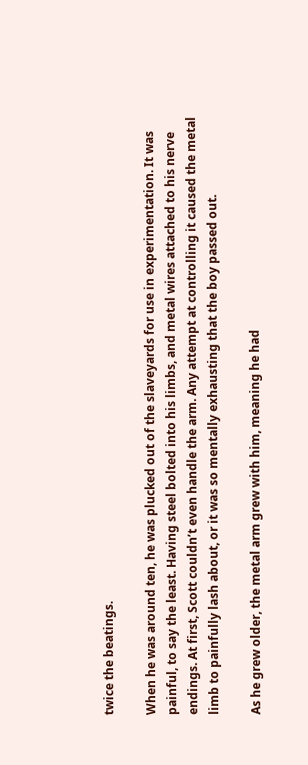twice the beatings.

When he was around ten, he was plucked out of the slaveyards for use in experimentation. It was painful, to say the least. Having steel bolted into his limbs, and metal wires attached to his nerve endings. At first, Scott couldn’t even handle the arm. Any attempt at controlling it caused the metal limb to painfully lash about, or it was so mentally exhausting that the boy passed out.

As he grew older, the metal arm grew with him, meaning he had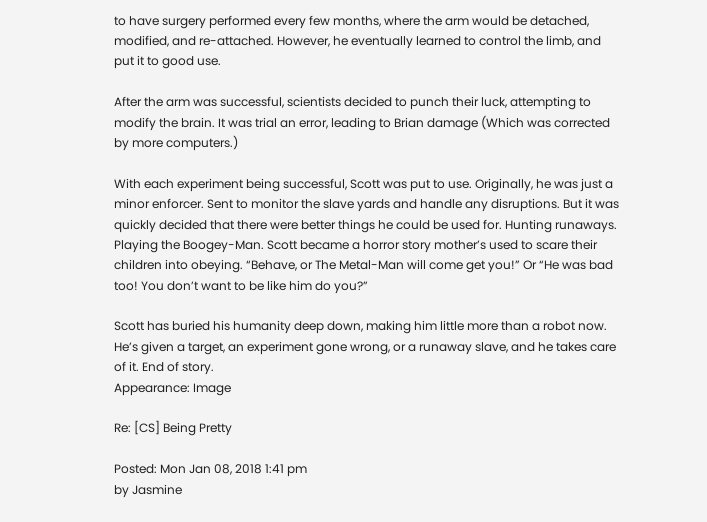to have surgery performed every few months, where the arm would be detached, modified, and re-attached. However, he eventually learned to control the limb, and put it to good use.

After the arm was successful, scientists decided to punch their luck, attempting to modify the brain. It was trial an error, leading to Brian damage (Which was corrected by more computers.)

With each experiment being successful, Scott was put to use. Originally, he was just a minor enforcer. Sent to monitor the slave yards and handle any disruptions. But it was quickly decided that there were better things he could be used for. Hunting runaways. Playing the Boogey-Man. Scott became a horror story mother’s used to scare their children into obeying. “Behave, or The Metal-Man will come get you!” Or “He was bad too! You don’t want to be like him do you?”

Scott has buried his humanity deep down, making him little more than a robot now. He’s given a target, an experiment gone wrong, or a runaway slave, and he takes care of it. End of story.
Appearance: Image

Re: [CS] Being Pretty

Posted: Mon Jan 08, 2018 1:41 pm
by Jasmine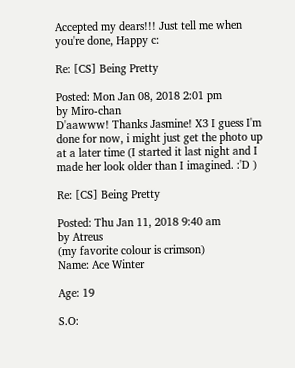Accepted my dears!!! Just tell me when you're done, Happy c:

Re: [CS] Being Pretty

Posted: Mon Jan 08, 2018 2:01 pm
by Miro-chan
D'aawww! Thanks Jasmine! X3 I guess I'm done for now, i might just get the photo up at a later time (I started it last night and I made her look older than I imagined. :'D )

Re: [CS] Being Pretty

Posted: Thu Jan 11, 2018 9:40 am
by Atreus
(my favorite colour is crimson)
Name: Ace Winter

Age: 19

S.O: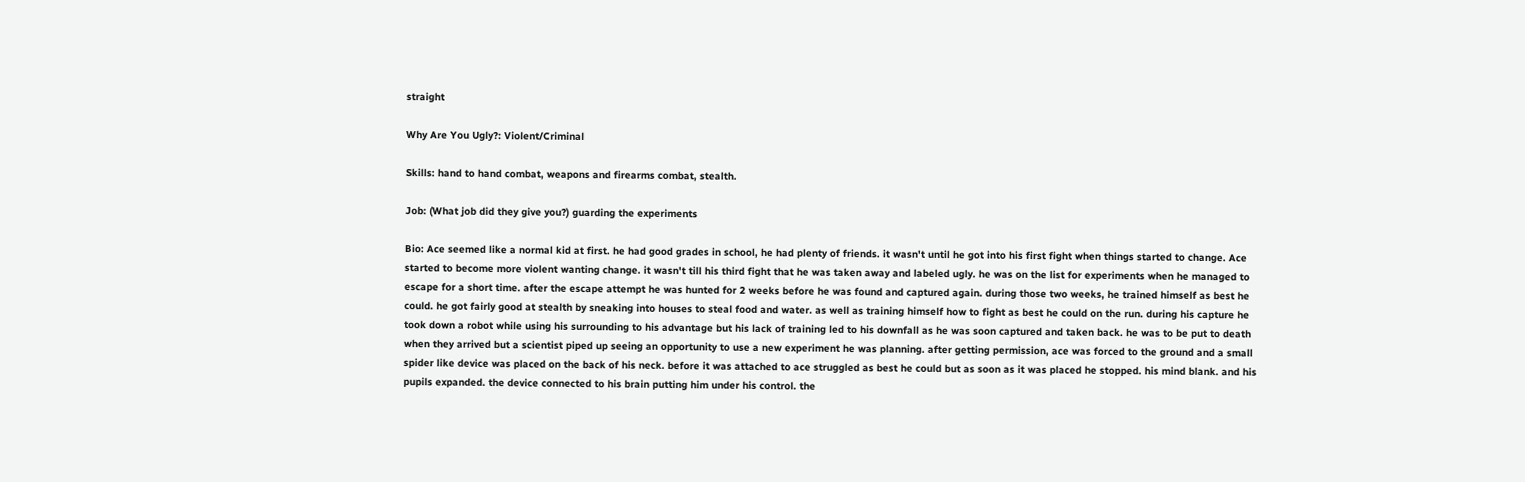straight

Why Are You Ugly?: Violent/Criminal

Skills: hand to hand combat, weapons and firearms combat, stealth.

Job: (What job did they give you?) guarding the experiments

Bio: Ace seemed like a normal kid at first. he had good grades in school, he had plenty of friends. it wasn't until he got into his first fight when things started to change. Ace started to become more violent wanting change. it wasn't till his third fight that he was taken away and labeled ugly. he was on the list for experiments when he managed to escape for a short time. after the escape attempt he was hunted for 2 weeks before he was found and captured again. during those two weeks, he trained himself as best he could. he got fairly good at stealth by sneaking into houses to steal food and water. as well as training himself how to fight as best he could on the run. during his capture he took down a robot while using his surrounding to his advantage but his lack of training led to his downfall as he was soon captured and taken back. he was to be put to death when they arrived but a scientist piped up seeing an opportunity to use a new experiment he was planning. after getting permission, ace was forced to the ground and a small spider like device was placed on the back of his neck. before it was attached to ace struggled as best he could but as soon as it was placed he stopped. his mind blank. and his pupils expanded. the device connected to his brain putting him under his control. the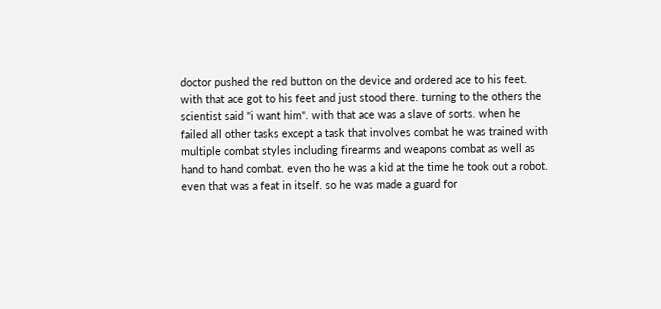doctor pushed the red button on the device and ordered ace to his feet. with that ace got to his feet and just stood there. turning to the others the scientist said "i want him". with that ace was a slave of sorts. when he failed all other tasks except a task that involves combat he was trained with multiple combat styles including firearms and weapons combat as well as hand to hand combat. even tho he was a kid at the time he took out a robot. even that was a feat in itself. so he was made a guard for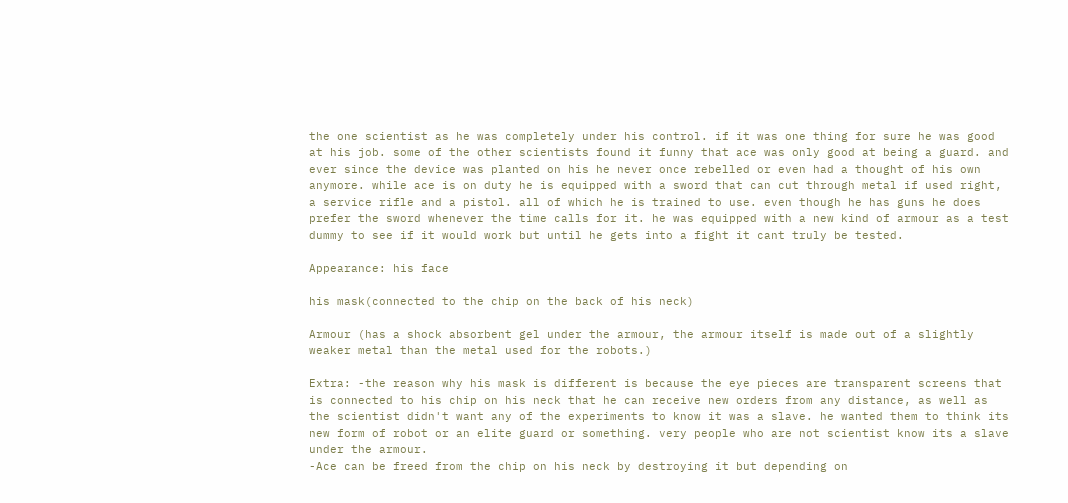the one scientist as he was completely under his control. if it was one thing for sure he was good at his job. some of the other scientists found it funny that ace was only good at being a guard. and ever since the device was planted on his he never once rebelled or even had a thought of his own anymore. while ace is on duty he is equipped with a sword that can cut through metal if used right, a service rifle and a pistol. all of which he is trained to use. even though he has guns he does prefer the sword whenever the time calls for it. he was equipped with a new kind of armour as a test dummy to see if it would work but until he gets into a fight it cant truly be tested.

Appearance: his face

his mask(connected to the chip on the back of his neck)

Armour (has a shock absorbent gel under the armour, the armour itself is made out of a slightly weaker metal than the metal used for the robots.)

Extra: -the reason why his mask is different is because the eye pieces are transparent screens that is connected to his chip on his neck that he can receive new orders from any distance, as well as the scientist didn't want any of the experiments to know it was a slave. he wanted them to think its new form of robot or an elite guard or something. very people who are not scientist know its a slave under the armour.
-Ace can be freed from the chip on his neck by destroying it but depending on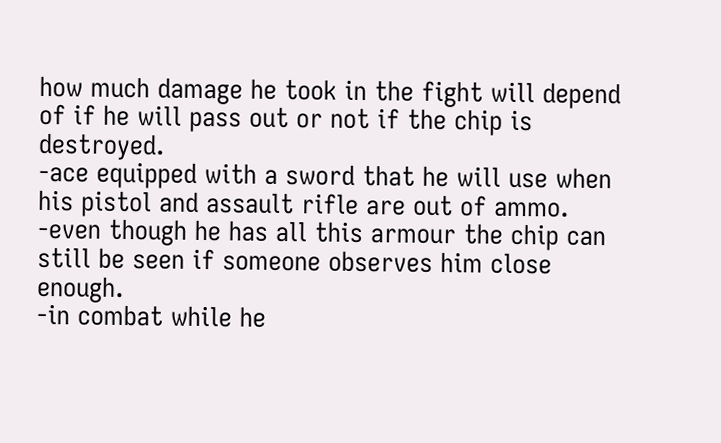how much damage he took in the fight will depend of if he will pass out or not if the chip is destroyed.
-ace equipped with a sword that he will use when his pistol and assault rifle are out of ammo.
-even though he has all this armour the chip can still be seen if someone observes him close enough.
-in combat while he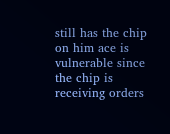still has the chip on him ace is vulnerable since the chip is receiving orders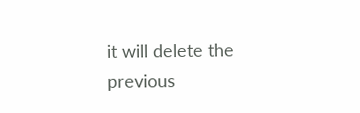it will delete the previous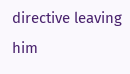directive leaving him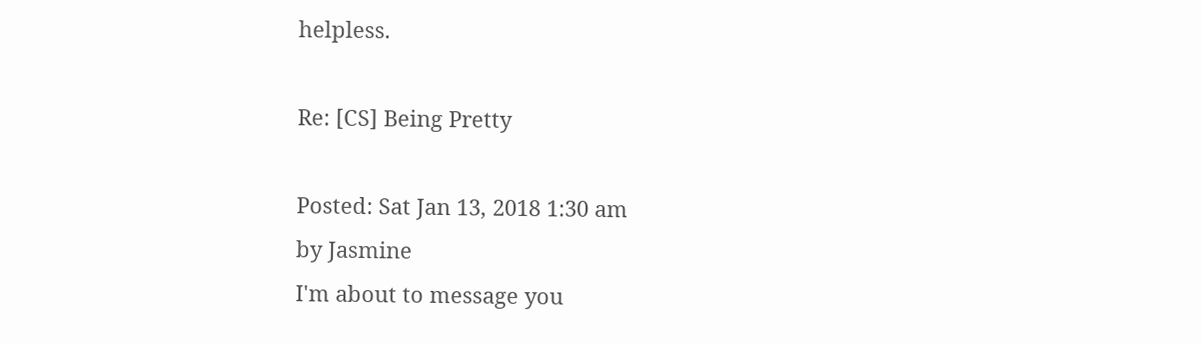helpless.

Re: [CS] Being Pretty

Posted: Sat Jan 13, 2018 1:30 am
by Jasmine
I'm about to message you